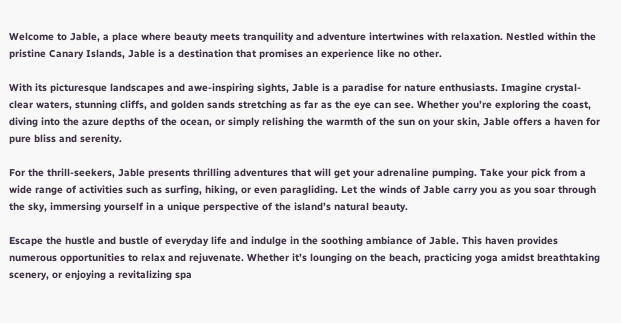Welcome to Jable, a place where beauty meets tranquility and adventure intertwines with relaxation. Nestled within the pristine Canary Islands, Jable is a destination that promises an experience like no other.

With its picturesque landscapes and awe-inspiring sights, Jable is a paradise for nature enthusiasts. Imagine crystal-clear waters, stunning cliffs, and golden sands stretching as far as the eye can see. Whether you’re exploring the coast, diving into the azure depths of the ocean, or simply relishing the warmth of the sun on your skin, Jable offers a haven for pure bliss and serenity.

For the thrill-seekers, Jable presents thrilling adventures that will get your adrenaline pumping. Take your pick from a wide range of activities such as surfing, hiking, or even paragliding. Let the winds of Jable carry you as you soar through the sky, immersing yourself in a unique perspective of the island’s natural beauty.

Escape the hustle and bustle of everyday life and indulge in the soothing ambiance of Jable. This haven provides numerous opportunities to relax and rejuvenate. Whether it’s lounging on the beach, practicing yoga amidst breathtaking scenery, or enjoying a revitalizing spa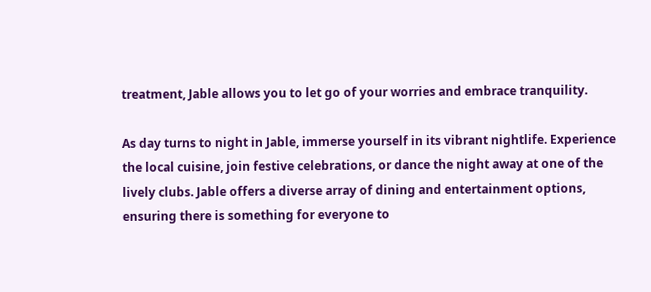treatment, Jable allows you to let go of your worries and embrace tranquility.

As day turns to night in Jable, immerse yourself in its vibrant nightlife. Experience the local cuisine, join festive celebrations, or dance the night away at one of the lively clubs. Jable offers a diverse array of dining and entertainment options, ensuring there is something for everyone to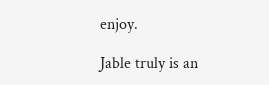enjoy.

Jable truly is an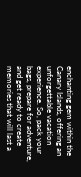enchanting gem within the Canary Islands, offering an unforgettable vacation experience. So, pack your bags, prepare for adventure, and get ready to create memories that will last a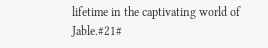lifetime in the captivating world of Jable.#21#